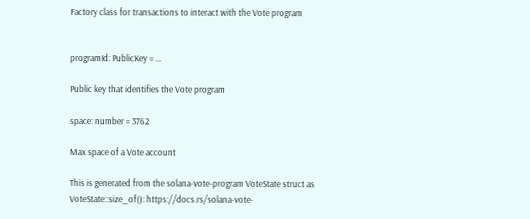Factory class for transactions to interact with the Vote program


programId: PublicKey = ...

Public key that identifies the Vote program

space: number = 3762

Max space of a Vote account

This is generated from the solana-vote-program VoteState struct as VoteState::size_of(): https://docs.rs/solana-vote-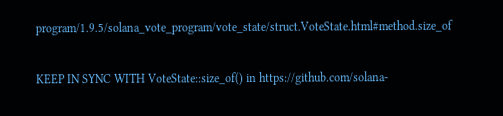program/1.9.5/solana_vote_program/vote_state/struct.VoteState.html#method.size_of

KEEP IN SYNC WITH VoteState::size_of() in https://github.com/solana-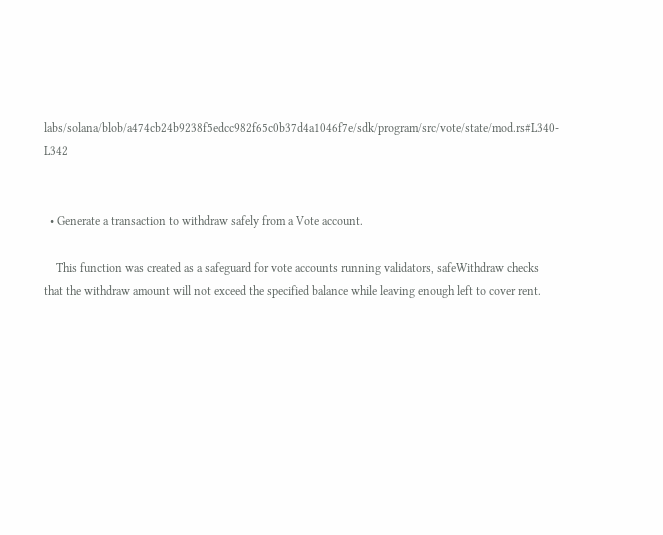labs/solana/blob/a474cb24b9238f5edcc982f65c0b37d4a1046f7e/sdk/program/src/vote/state/mod.rs#L340-L342


  • Generate a transaction to withdraw safely from a Vote account.

    This function was created as a safeguard for vote accounts running validators, safeWithdraw checks that the withdraw amount will not exceed the specified balance while leaving enough left to cover rent.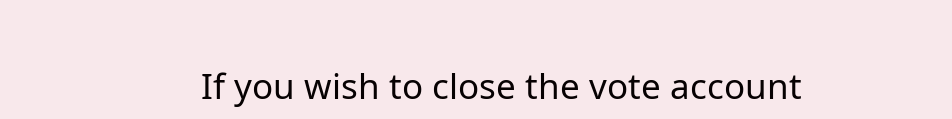If you wish to close the vote account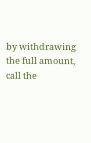by withdrawing the full amount, call the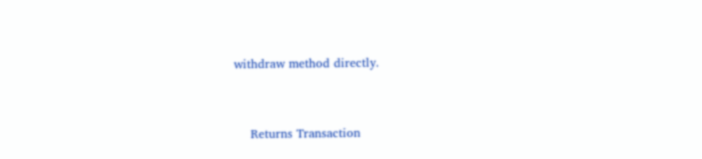withdraw method directly.


    Returns Transaction